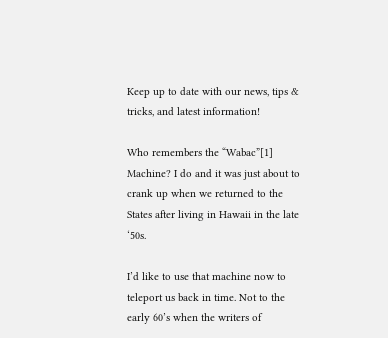Keep up to date with our news, tips & tricks, and latest information!

Who remembers the “Wabac”[1] Machine? I do and it was just about to crank up when we returned to the States after living in Hawaii in the late ‘50s.

I’d like to use that machine now to teleport us back in time. Not to the early 60’s when the writers of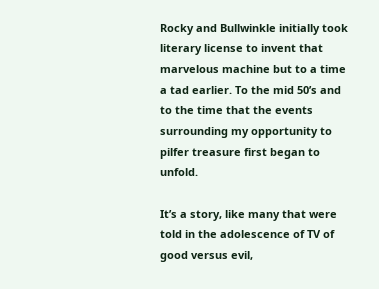Rocky and Bullwinkle initially took literary license to invent that marvelous machine but to a time a tad earlier. To the mid 50’s and to the time that the events surrounding my opportunity to pilfer treasure first began to unfold.

It’s a story, like many that were told in the adolescence of TV of good versus evil,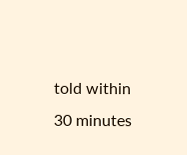told within 30 minutes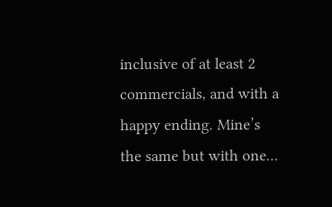inclusive of at least 2 commercials, and with a happy ending. Mine’s the same but with one...